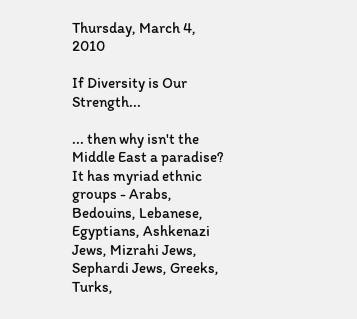Thursday, March 4, 2010

If Diversity is Our Strength...

... then why isn't the Middle East a paradise? It has myriad ethnic groups - Arabs, Bedouins, Lebanese, Egyptians, Ashkenazi Jews, Mizrahi Jews, Sephardi Jews, Greeks, Turks,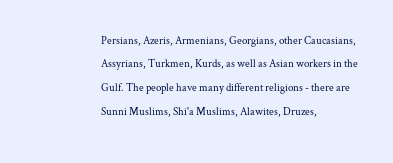Persians, Azeris, Armenians, Georgians, other Caucasians, Assyrians, Turkmen, Kurds, as well as Asian workers in the Gulf. The people have many different religions - there are Sunni Muslims, Shi'a Muslims, Alawites, Druzes,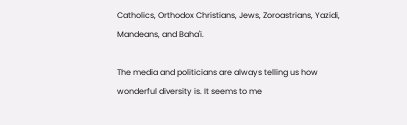Catholics, Orthodox Christians, Jews, Zoroastrians, Yazidi, Mandeans, and Baha'i.

The media and politicians are always telling us how wonderful diversity is. It seems to me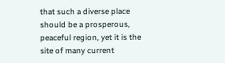that such a diverse place should be a prosperous, peaceful region, yet it is the site of many current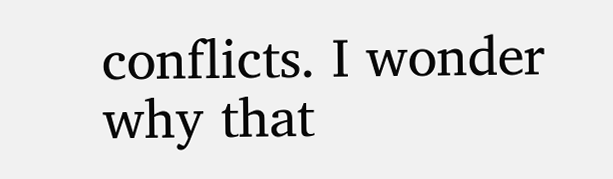conflicts. I wonder why that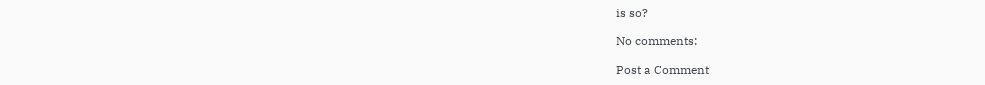is so?

No comments:

Post a Comment